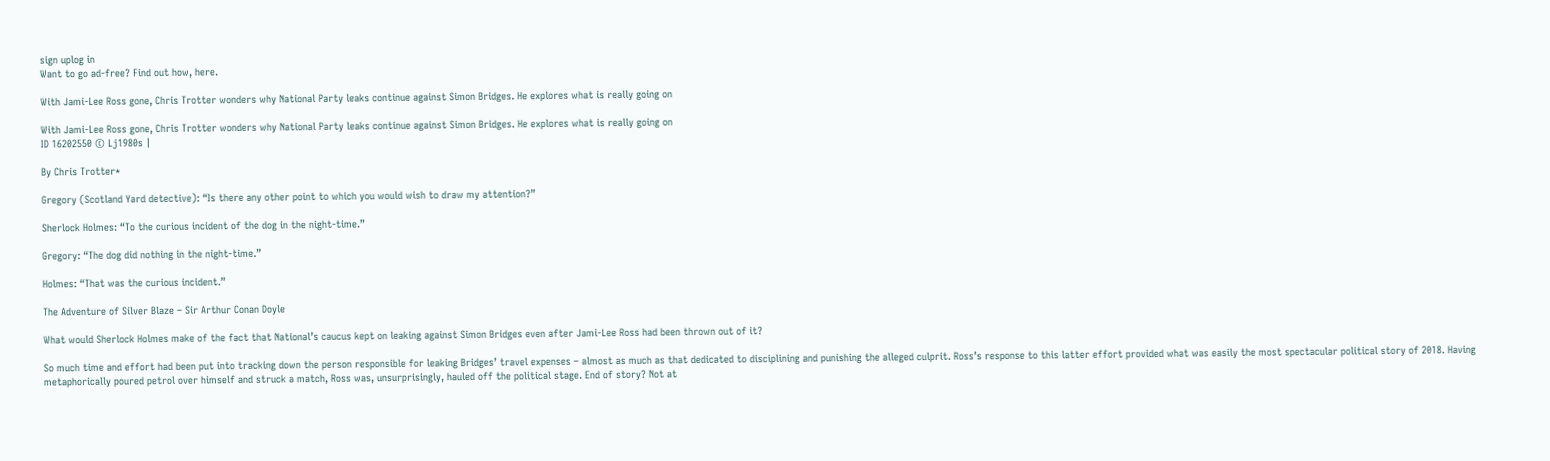sign uplog in
Want to go ad-free? Find out how, here.

With Jami-Lee Ross gone, Chris Trotter wonders why National Party leaks continue against Simon Bridges. He explores what is really going on

With Jami-Lee Ross gone, Chris Trotter wonders why National Party leaks continue against Simon Bridges. He explores what is really going on
ID 16202550 © Lj1980s |

By Chris Trotter*

Gregory (Scotland Yard detective): “Is there any other point to which you would wish to draw my attention?”

Sherlock Holmes: “To the curious incident of the dog in the night-time.”

Gregory: “The dog did nothing in the night-time.”

Holmes: “That was the curious incident.”

The Adventure of Silver Blaze – Sir Arthur Conan Doyle

What would Sherlock Holmes make of the fact that National’s caucus kept on leaking against Simon Bridges even after Jami-Lee Ross had been thrown out of it?

So much time and effort had been put into tracking down the person responsible for leaking Bridges’ travel expenses – almost as much as that dedicated to disciplining and punishing the alleged culprit. Ross’s response to this latter effort provided what was easily the most spectacular political story of 2018. Having metaphorically poured petrol over himself and struck a match, Ross was, unsurprisingly, hauled off the political stage. End of story? Not at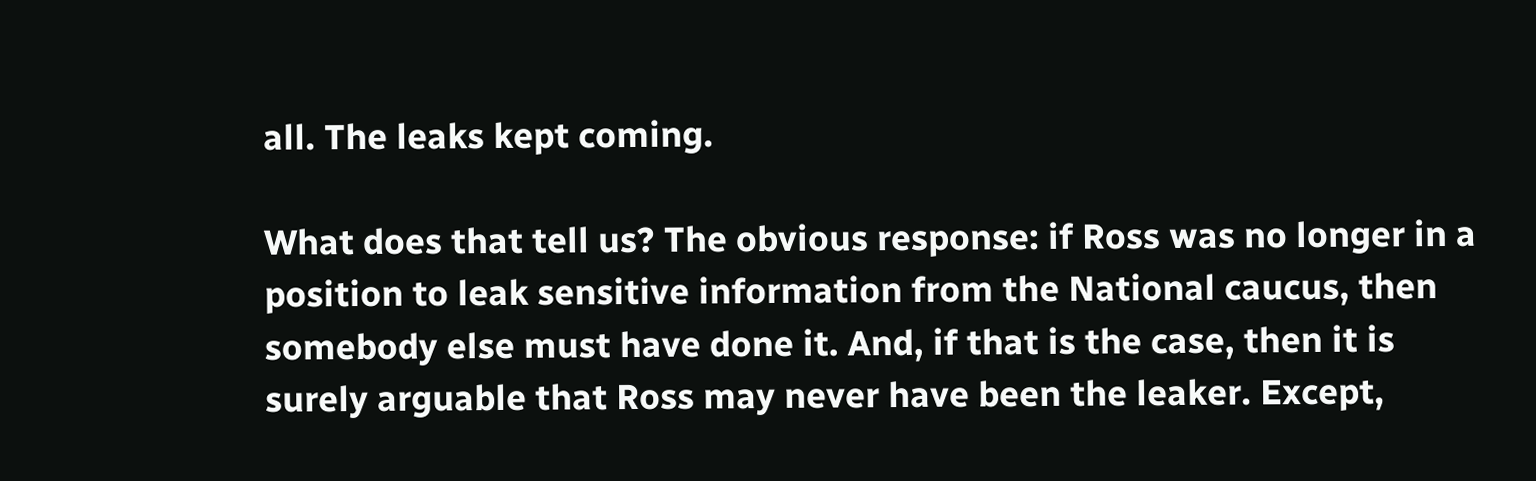all. The leaks kept coming.

What does that tell us? The obvious response: if Ross was no longer in a position to leak sensitive information from the National caucus, then somebody else must have done it. And, if that is the case, then it is surely arguable that Ross may never have been the leaker. Except,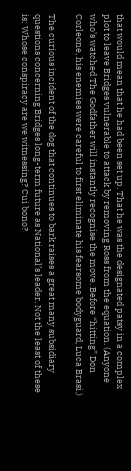that would mean that he had been set up. That he was the designated patsy in a complex plot to leave Bridges vulnerable to attack by removing Ross from the equation. (Anyone who’s watched The Godfather will instantly recognise the move. Before “hitting” Don Corleone, his enemies were careful to first eliminate his fearsome bodyguard, Luca Brasi.)

The curious incident of the dog that continues to bark raises a great many subsidiary questions concerning Bridges long-term future as National’s leader. Not the least of these is: Whose conspiracy are we witnessing? Cui bono?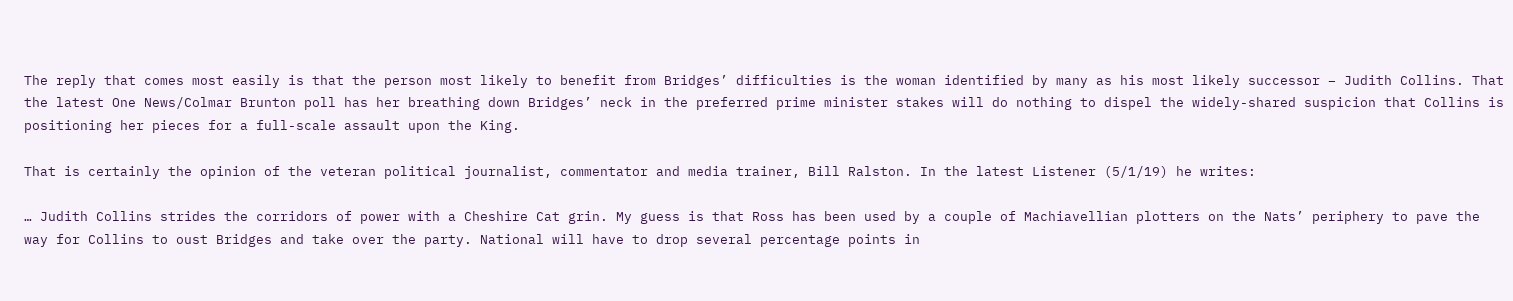The reply that comes most easily is that the person most likely to benefit from Bridges’ difficulties is the woman identified by many as his most likely successor – Judith Collins. That the latest One News/Colmar Brunton poll has her breathing down Bridges’ neck in the preferred prime minister stakes will do nothing to dispel the widely-shared suspicion that Collins is positioning her pieces for a full-scale assault upon the King.

That is certainly the opinion of the veteran political journalist, commentator and media trainer, Bill Ralston. In the latest Listener (5/1/19) he writes:

… Judith Collins strides the corridors of power with a Cheshire Cat grin. My guess is that Ross has been used by a couple of Machiavellian plotters on the Nats’ periphery to pave the way for Collins to oust Bridges and take over the party. National will have to drop several percentage points in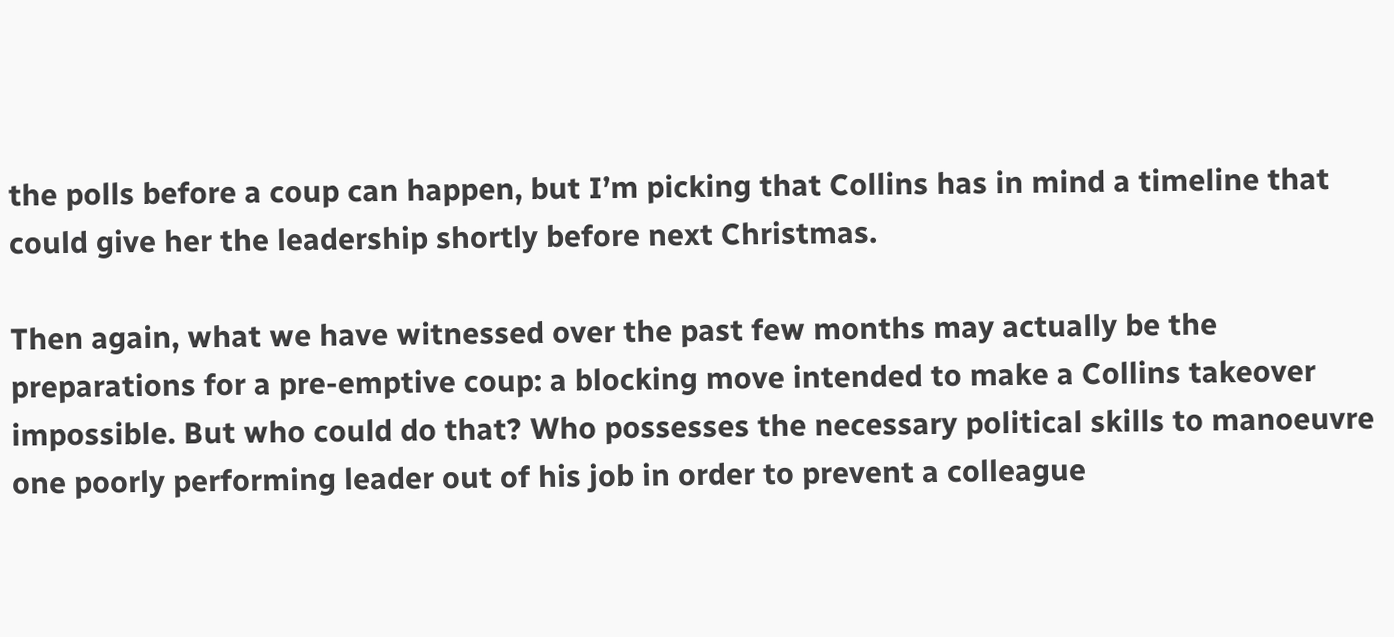the polls before a coup can happen, but I’m picking that Collins has in mind a timeline that could give her the leadership shortly before next Christmas.

Then again, what we have witnessed over the past few months may actually be the preparations for a pre-emptive coup: a blocking move intended to make a Collins takeover impossible. But who could do that? Who possesses the necessary political skills to manoeuvre one poorly performing leader out of his job in order to prevent a colleague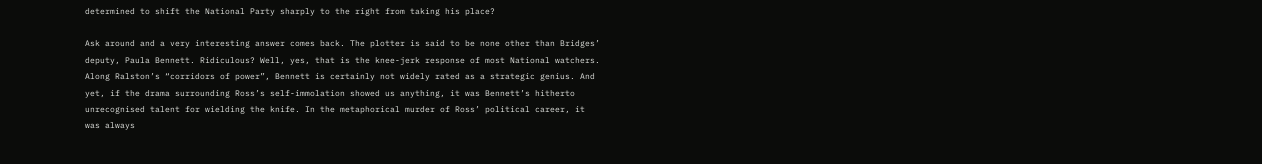determined to shift the National Party sharply to the right from taking his place?

Ask around and a very interesting answer comes back. The plotter is said to be none other than Bridges’ deputy, Paula Bennett. Ridiculous? Well, yes, that is the knee-jerk response of most National watchers. Along Ralston’s “corridors of power”, Bennett is certainly not widely rated as a strategic genius. And yet, if the drama surrounding Ross’s self-immolation showed us anything, it was Bennett’s hitherto unrecognised talent for wielding the knife. In the metaphorical murder of Ross’ political career, it was always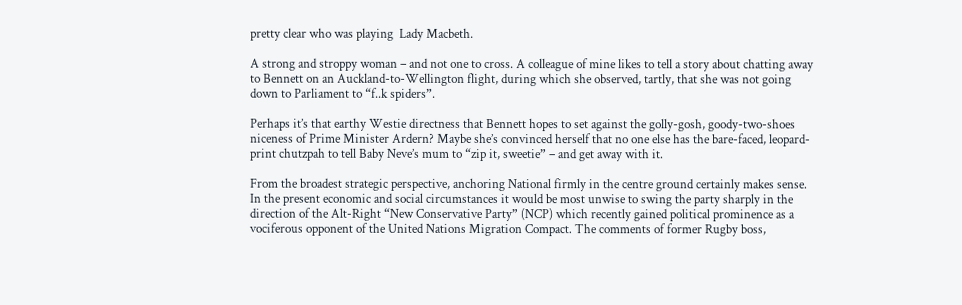pretty clear who was playing  Lady Macbeth.

A strong and stroppy woman – and not one to cross. A colleague of mine likes to tell a story about chatting away to Bennett on an Auckland-to-Wellington flight, during which she observed, tartly, that she was not going down to Parliament to “f..k spiders”.

Perhaps it’s that earthy Westie directness that Bennett hopes to set against the golly-gosh, goody-two-shoes niceness of Prime Minister Ardern? Maybe she’s convinced herself that no one else has the bare-faced, leopard-print chutzpah to tell Baby Neve’s mum to “zip it, sweetie” – and get away with it.

From the broadest strategic perspective, anchoring National firmly in the centre ground certainly makes sense. In the present economic and social circumstances it would be most unwise to swing the party sharply in the direction of the Alt-Right “New Conservative Party” (NCP) which recently gained political prominence as a vociferous opponent of the United Nations Migration Compact. The comments of former Rugby boss,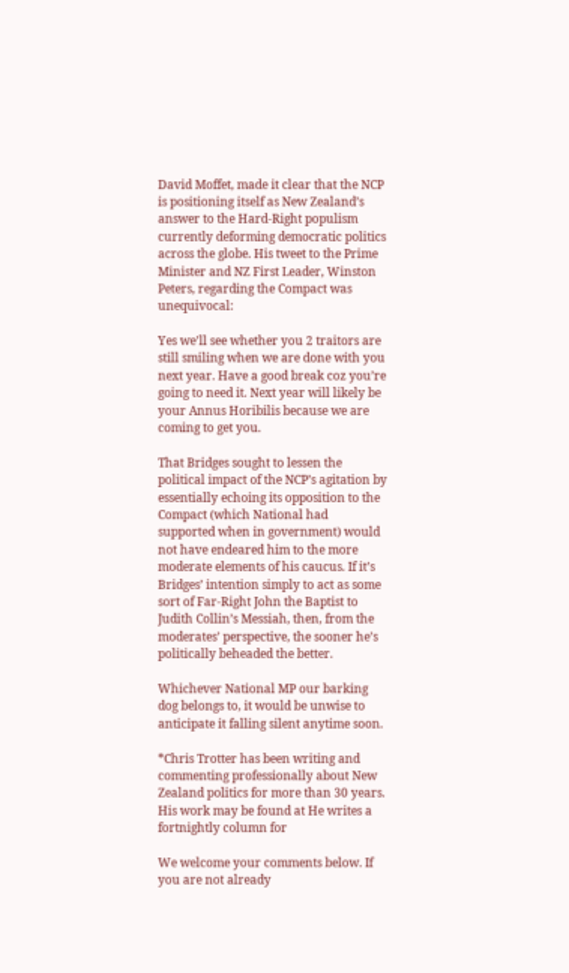David Moffet, made it clear that the NCP is positioning itself as New Zealand’s answer to the Hard-Right populism currently deforming democratic politics across the globe. His tweet to the Prime Minister and NZ First Leader, Winston Peters, regarding the Compact was unequivocal:

Yes we’ll see whether you 2 traitors are still smiling when we are done with you next year. Have a good break coz you’re going to need it. Next year will likely be your Annus Horibilis because we are coming to get you.

That Bridges sought to lessen the political impact of the NCP’s agitation by essentially echoing its opposition to the Compact (which National had supported when in government) would not have endeared him to the more moderate elements of his caucus. If it’s Bridges’ intention simply to act as some sort of Far-Right John the Baptist to Judith Collin’s Messiah, then, from the moderates’ perspective, the sooner he’s politically beheaded the better.

Whichever National MP our barking dog belongs to, it would be unwise to anticipate it falling silent anytime soon.

*Chris Trotter has been writing and commenting professionally about New Zealand politics for more than 30 years. His work may be found at He writes a fortnightly column for

We welcome your comments below. If you are not already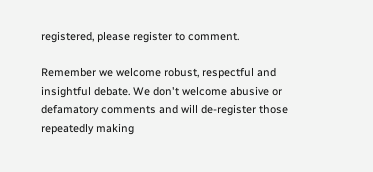registered, please register to comment.

Remember we welcome robust, respectful and insightful debate. We don't welcome abusive or defamatory comments and will de-register those repeatedly making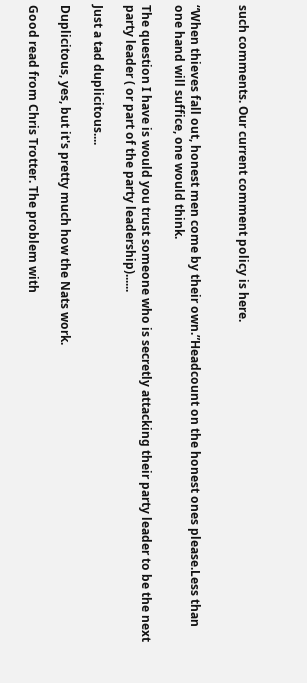such comments. Our current comment policy is here.


“When thieves fall out, honest men come by their own.”Headcount on the honest ones please.Less than one hand will suffice, one would think.

The question I have is would you trust someone who is secretly attacking their party leader to be the next party leader ( or part of the party leadership)......

Just a tad duplicitous....

Duplicitous, yes, but it's pretty much how the Nats work.

Good read from Chris Trotter. The problem with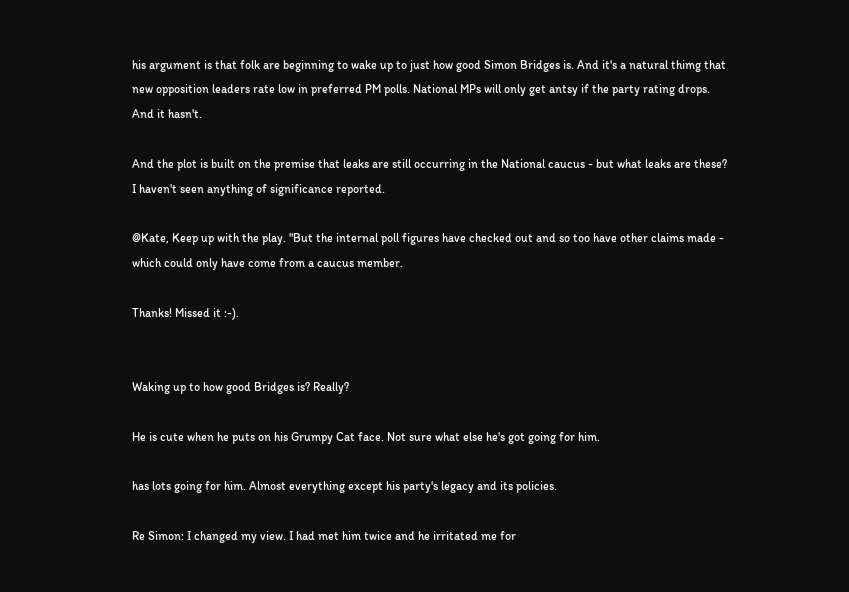his argument is that folk are beginning to wake up to just how good Simon Bridges is. And it's a natural thimg that new opposition leaders rate low in preferred PM polls. National MPs will only get antsy if the party rating drops. And it hasn't.

And the plot is built on the premise that leaks are still occurring in the National caucus - but what leaks are these? I haven't seen anything of significance reported.

@Kate, Keep up with the play. "But the internal poll figures have checked out and so too have other claims made - which could only have come from a caucus member.

Thanks! Missed it :-).


Waking up to how good Bridges is? Really?

He is cute when he puts on his Grumpy Cat face. Not sure what else he's got going for him.

has lots going for him. Almost everything except his party's legacy and its policies.

Re Simon: I changed my view. I had met him twice and he irritated me for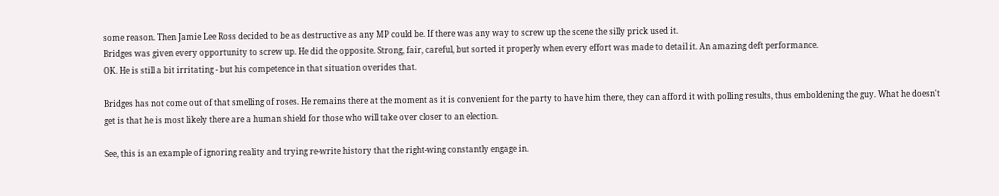some reason. Then Jamie Lee Ross decided to be as destructive as any MP could be. If there was any way to screw up the scene the silly prick used it.
Bridges was given every opportunity to screw up. He did the opposite. Strong, fair, careful, but sorted it properly when every effort was made to detail it. An amazing deft performance.
OK. He is still a bit irritating - but his competence in that situation overides that.

Bridges has not come out of that smelling of roses. He remains there at the moment as it is convenient for the party to have him there, they can afford it with polling results, thus emboldening the guy. What he doesn't get is that he is most likely there are a human shield for those who will take over closer to an election.

See, this is an example of ignoring reality and trying re-write history that the right-wing constantly engage in.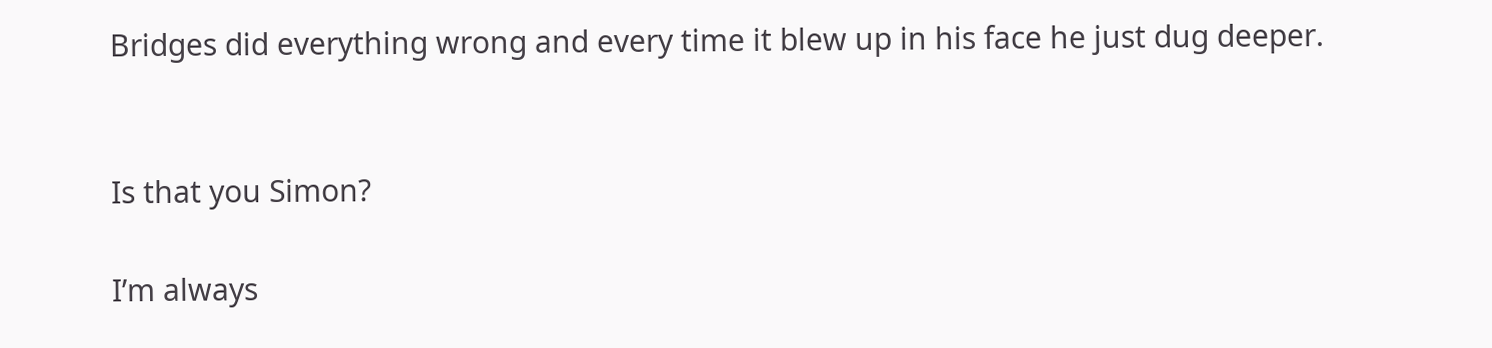Bridges did everything wrong and every time it blew up in his face he just dug deeper.


Is that you Simon?

I’m always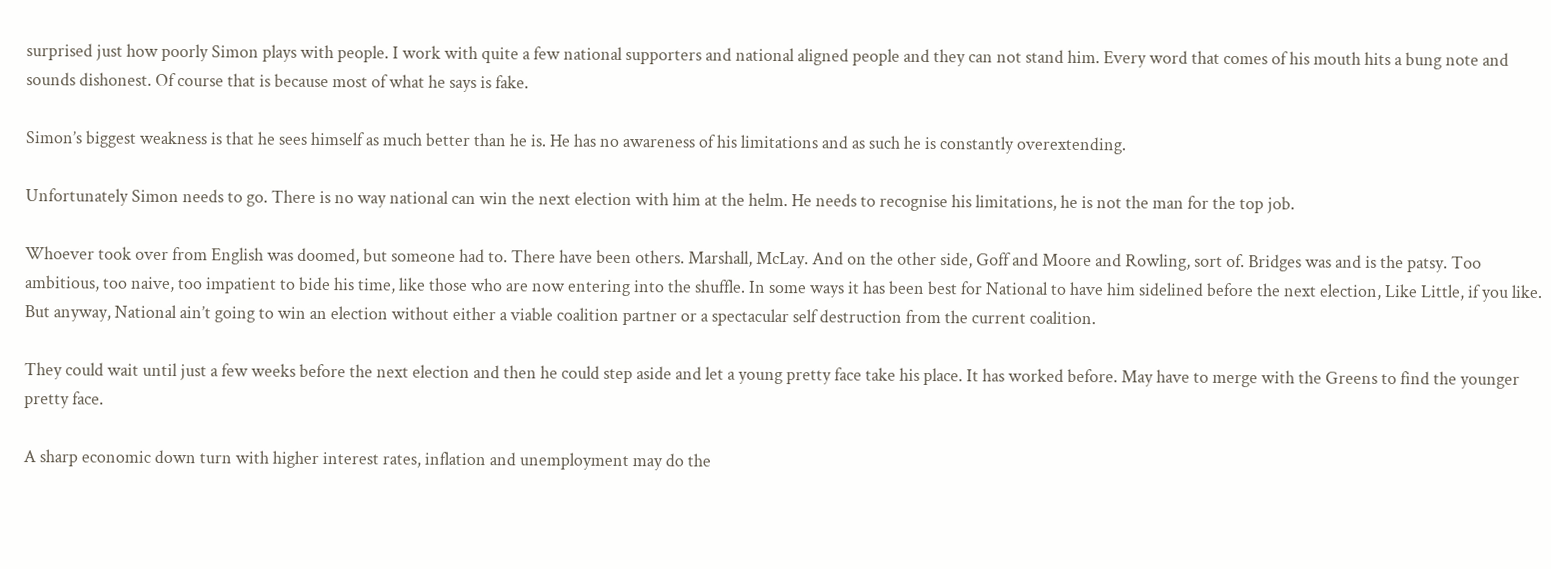surprised just how poorly Simon plays with people. I work with quite a few national supporters and national aligned people and they can not stand him. Every word that comes of his mouth hits a bung note and sounds dishonest. Of course that is because most of what he says is fake.

Simon’s biggest weakness is that he sees himself as much better than he is. He has no awareness of his limitations and as such he is constantly overextending.

Unfortunately Simon needs to go. There is no way national can win the next election with him at the helm. He needs to recognise his limitations, he is not the man for the top job.

Whoever took over from English was doomed, but someone had to. There have been others. Marshall, McLay. And on the other side, Goff and Moore and Rowling, sort of. Bridges was and is the patsy. Too ambitious, too naive, too impatient to bide his time, like those who are now entering into the shuffle. In some ways it has been best for National to have him sidelined before the next election, Like Little, if you like. But anyway, National ain’t going to win an election without either a viable coalition partner or a spectacular self destruction from the current coalition.

They could wait until just a few weeks before the next election and then he could step aside and let a young pretty face take his place. It has worked before. May have to merge with the Greens to find the younger pretty face.

A sharp economic down turn with higher interest rates, inflation and unemployment may do the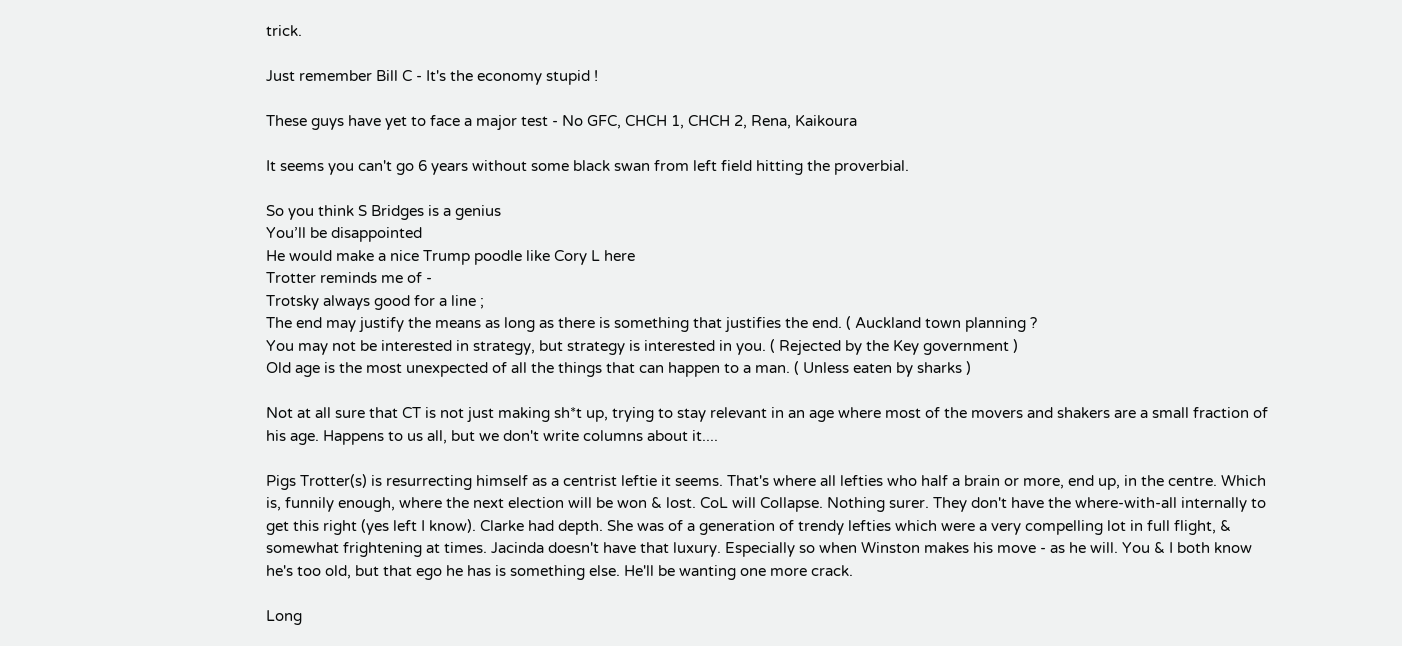trick.

Just remember Bill C - It's the economy stupid !

These guys have yet to face a major test - No GFC, CHCH 1, CHCH 2, Rena, Kaikoura

It seems you can't go 6 years without some black swan from left field hitting the proverbial.

So you think S Bridges is a genius
You’ll be disappointed
He would make a nice Trump poodle like Cory L here
Trotter reminds me of -
Trotsky always good for a line ;
The end may justify the means as long as there is something that justifies the end. ( Auckland town planning ?
You may not be interested in strategy, but strategy is interested in you. ( Rejected by the Key government )
Old age is the most unexpected of all the things that can happen to a man. ( Unless eaten by sharks )

Not at all sure that CT is not just making sh*t up, trying to stay relevant in an age where most of the movers and shakers are a small fraction of his age. Happens to us all, but we don't write columns about it....

Pigs Trotter(s) is resurrecting himself as a centrist leftie it seems. That's where all lefties who half a brain or more, end up, in the centre. Which is, funnily enough, where the next election will be won & lost. CoL will Collapse. Nothing surer. They don't have the where-with-all internally to get this right (yes left I know). Clarke had depth. She was of a generation of trendy lefties which were a very compelling lot in full flight, & somewhat frightening at times. Jacinda doesn't have that luxury. Especially so when Winston makes his move - as he will. You & I both know he's too old, but that ego he has is something else. He'll be wanting one more crack.

Long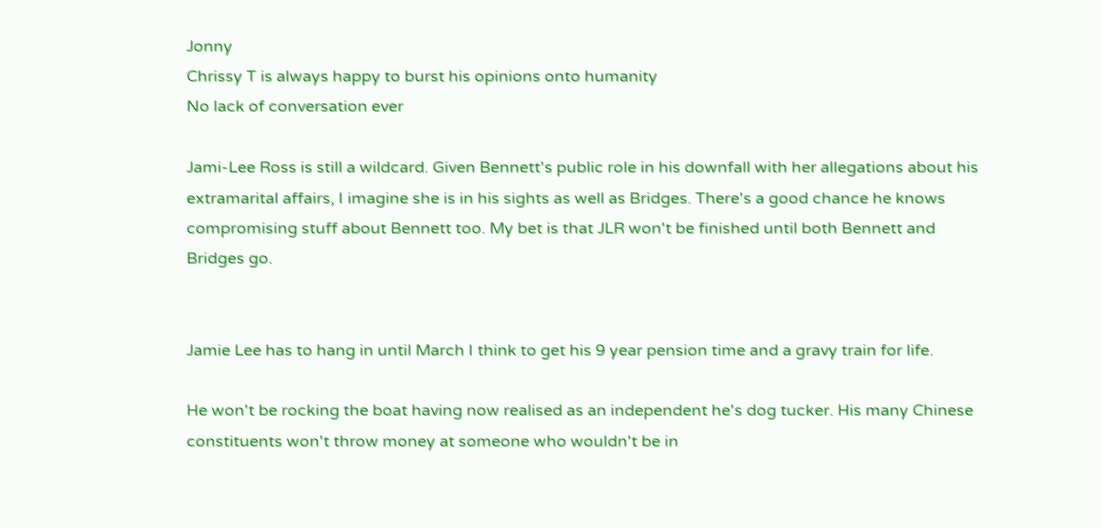Jonny
Chrissy T is always happy to burst his opinions onto humanity
No lack of conversation ever

Jami-Lee Ross is still a wildcard. Given Bennett's public role in his downfall with her allegations about his extramarital affairs, I imagine she is in his sights as well as Bridges. There's a good chance he knows compromising stuff about Bennett too. My bet is that JLR won't be finished until both Bennett and Bridges go.


Jamie Lee has to hang in until March I think to get his 9 year pension time and a gravy train for life.

He won't be rocking the boat having now realised as an independent he's dog tucker. His many Chinese constituents won't throw money at someone who wouldn't be in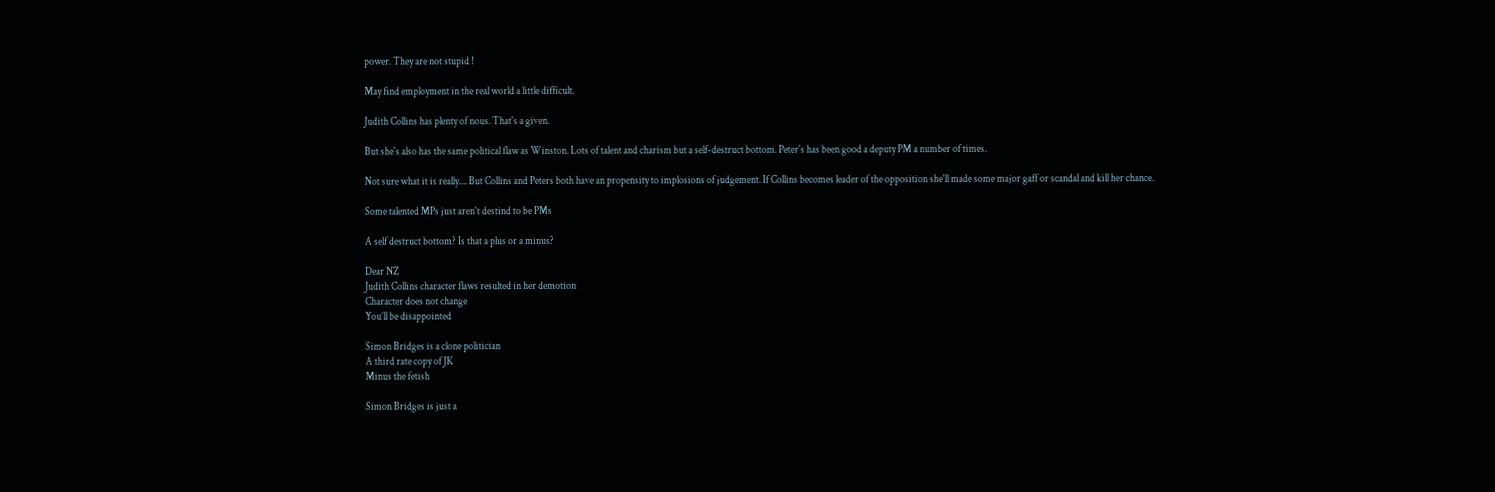power. They are not stupid !

May find employment in the real world a little difficult.

Judith Collins has plenty of nous. That's a given.

But she's also has the same political flaw as Winston. Lots of talent and charism but a self-destruct bottom. Peter's has been good a deputy PM a number of times.

Not sure what it is really.... But Collins and Peters both have an propensity to implosions of judgement. If Collins becomes leader of the opposition she'll made some major gaff or scandal and kill her chance.

Some talented MPs just aren't destind to be PMs

A self destruct bottom? Is that a plus or a minus?

Dear NZ
Judith Collins character flaws resulted in her demotion
Character does not change
You’ll be disappointed

Simon Bridges is a clone politician
A third rate copy of JK
Minus the fetish

Simon Bridges is just a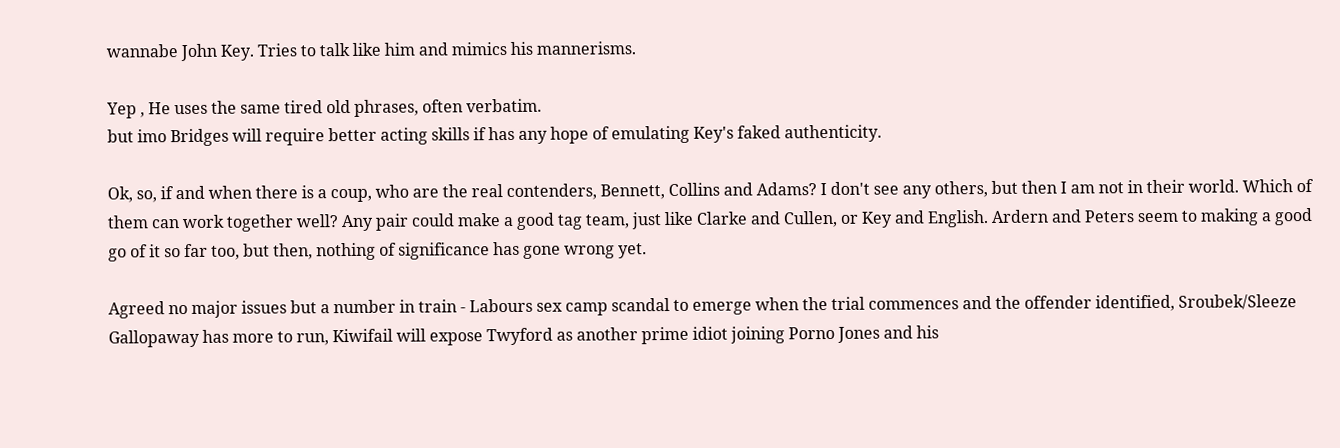wannabe John Key. Tries to talk like him and mimics his mannerisms.

Yep , He uses the same tired old phrases, often verbatim.
but imo Bridges will require better acting skills if has any hope of emulating Key's faked authenticity.

Ok, so, if and when there is a coup, who are the real contenders, Bennett, Collins and Adams? I don't see any others, but then I am not in their world. Which of them can work together well? Any pair could make a good tag team, just like Clarke and Cullen, or Key and English. Ardern and Peters seem to making a good go of it so far too, but then, nothing of significance has gone wrong yet.

Agreed no major issues but a number in train - Labours sex camp scandal to emerge when the trial commences and the offender identified, Sroubek/Sleeze Gallopaway has more to run, Kiwifail will expose Twyford as another prime idiot joining Porno Jones and his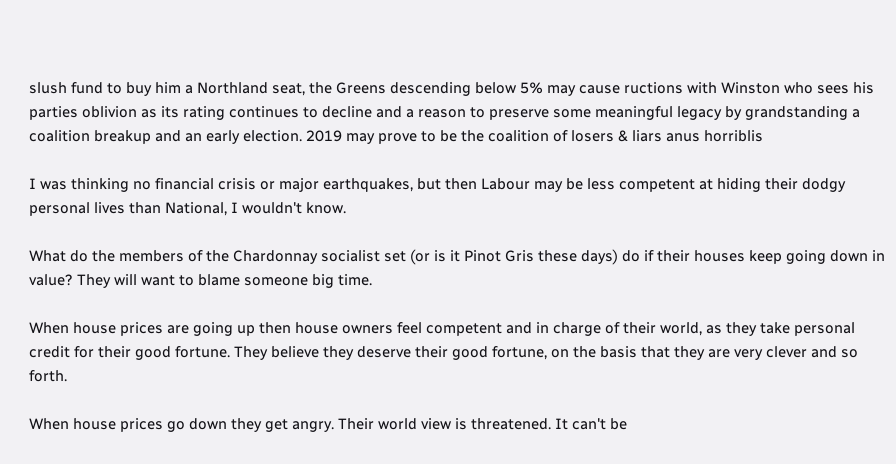slush fund to buy him a Northland seat, the Greens descending below 5% may cause ructions with Winston who sees his parties oblivion as its rating continues to decline and a reason to preserve some meaningful legacy by grandstanding a coalition breakup and an early election. 2019 may prove to be the coalition of losers & liars anus horriblis

I was thinking no financial crisis or major earthquakes, but then Labour may be less competent at hiding their dodgy personal lives than National, I wouldn't know.

What do the members of the Chardonnay socialist set (or is it Pinot Gris these days) do if their houses keep going down in value? They will want to blame someone big time.

When house prices are going up then house owners feel competent and in charge of their world, as they take personal credit for their good fortune. They believe they deserve their good fortune, on the basis that they are very clever and so forth.

When house prices go down they get angry. Their world view is threatened. It can't be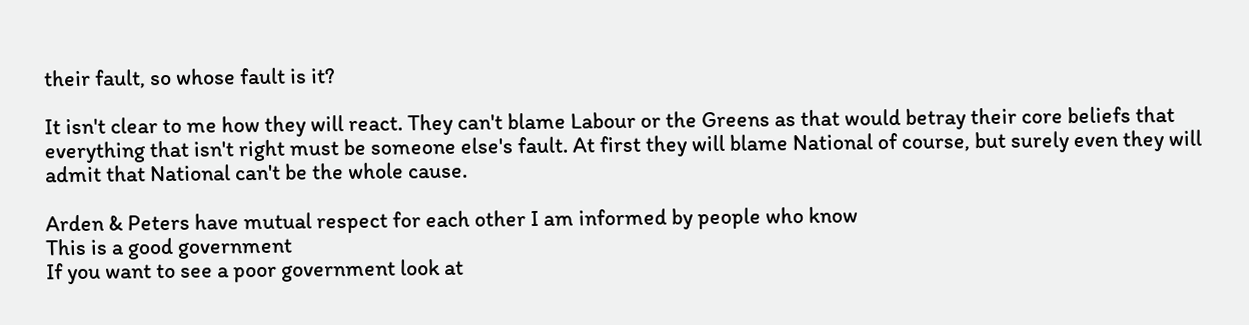their fault, so whose fault is it?

It isn't clear to me how they will react. They can't blame Labour or the Greens as that would betray their core beliefs that everything that isn't right must be someone else's fault. At first they will blame National of course, but surely even they will admit that National can't be the whole cause.

Arden & Peters have mutual respect for each other I am informed by people who know
This is a good government
If you want to see a poor government look at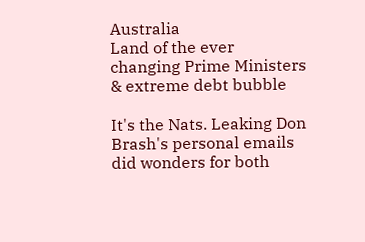Australia
Land of the ever changing Prime Ministers & extreme debt bubble

It's the Nats. Leaking Don Brash's personal emails did wonders for both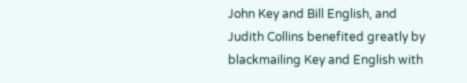John Key and Bill English, and Judith Collins benefited greatly by blackmailing Key and English with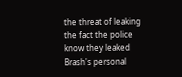the threat of leaking the fact the police know they leaked Brash's personal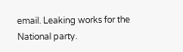email. Leaking works for the National party.